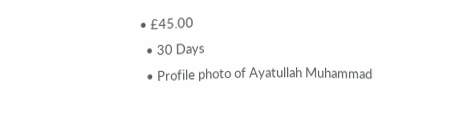• £45.00
  • 30 Days
  • Profile photo of Ayatullah Muhammad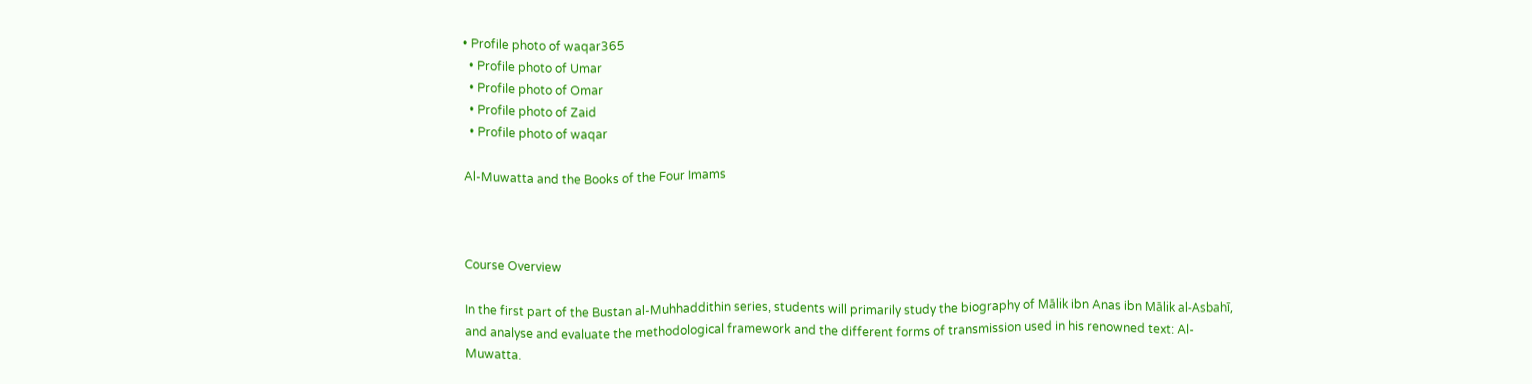• Profile photo of waqar365
  • Profile photo of Umar
  • Profile photo of Omar
  • Profile photo of Zaid
  • Profile photo of waqar

Al-Muwatta and the Books of the Four Imams



Course Overview

In the first part of the Bustan al-Muhhaddithin series, students will primarily study the biography of Mālik ibn Anas ibn Mālik al-Asbahī, and analyse and evaluate the methodological framework and the different forms of transmission used in his renowned text: Al-Muwatta.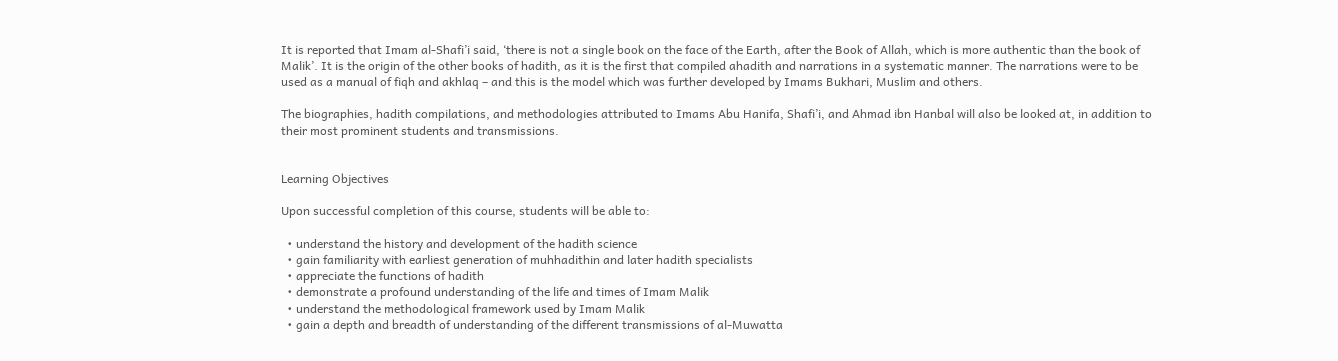It is reported that Imam al-Shafi’i said, ‘there is not a single book on the face of the Earth, after the Book of Allah, which is more authentic than the book of Malik’. It is the origin of the other books of hadith, as it is the first that compiled ahadith and narrations in a systematic manner. The narrations were to be used as a manual of fiqh and akhlaq – and this is the model which was further developed by Imams Bukhari, Muslim and others.

The biographies, hadith compilations, and methodologies attributed to Imams Abu Hanifa, Shafi’i, and Ahmad ibn Hanbal will also be looked at, in addition to their most prominent students and transmissions.


Learning Objectives

Upon successful completion of this course, students will be able to:

  • understand the history and development of the hadith science
  • gain familiarity with earliest generation of muhhadithin and later hadith specialists
  • appreciate the functions of hadith
  • demonstrate a profound understanding of the life and times of Imam Malik
  • understand the methodological framework used by Imam Malik
  • gain a depth and breadth of understanding of the different transmissions of al-Muwatta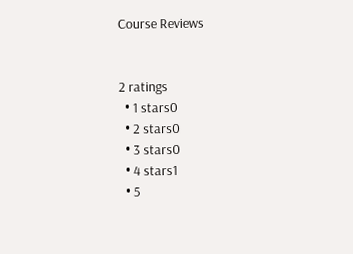Course Reviews


2 ratings
  • 1 stars0
  • 2 stars0
  • 3 stars0
  • 4 stars1
  • 5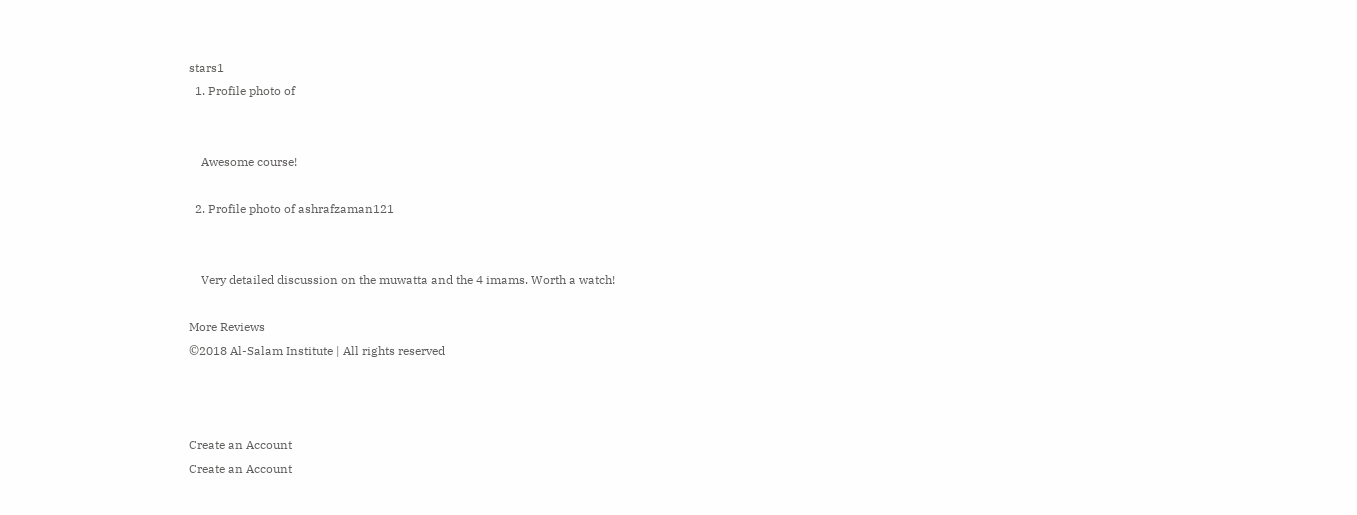stars1
  1. Profile photo of


    Awesome course!

  2. Profile photo of ashrafzaman121


    Very detailed discussion on the muwatta and the 4 imams. Worth a watch!

More Reviews
©2018 Al-Salam Institute | All rights reserved



Create an Account
Create an Account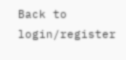Back to login/register